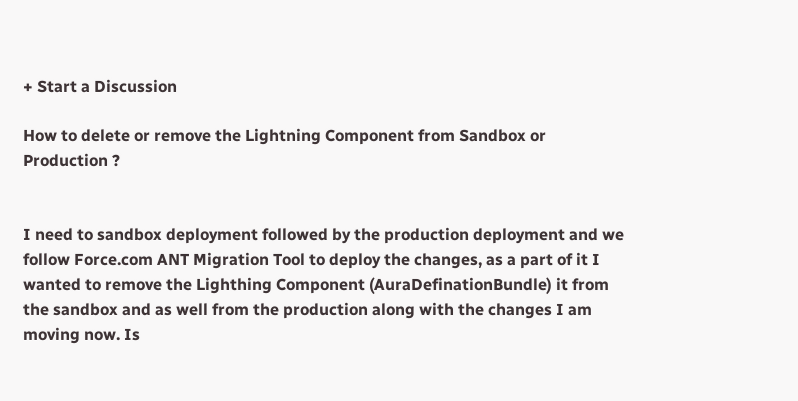+ Start a Discussion

How to delete or remove the Lightning Component from Sandbox or Production ?


I need to sandbox deployment followed by the production deployment and we follow Force.com ANT Migration Tool to deploy the changes, as a part of it I wanted to remove the Lighthing Component (AuraDefinationBundle) it from the sandbox and as well from the production along with the changes I am moving now. Is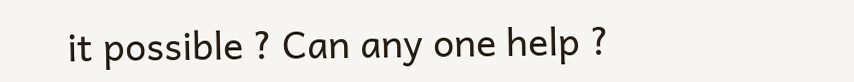it possible ? Can any one help ?